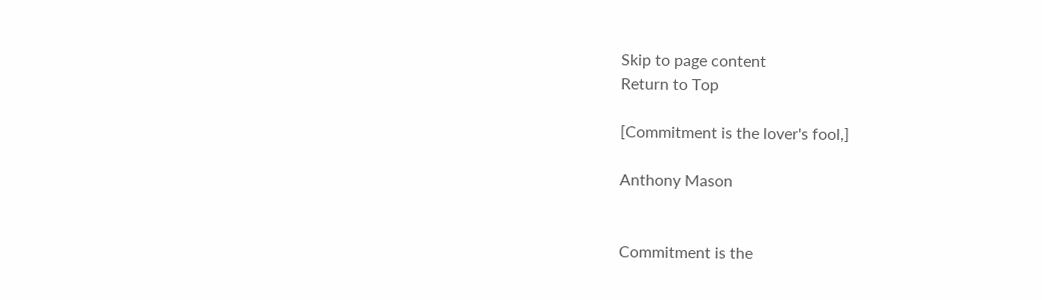Skip to page content
Return to Top

[Commitment is the lover's fool,]

Anthony Mason


Commitment is the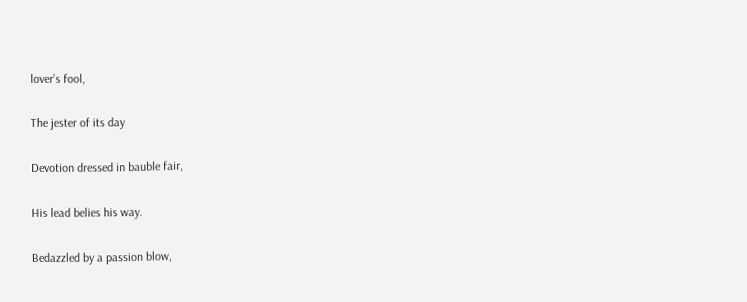lover’s fool,

The jester of its day

Devotion dressed in bauble fair,

His lead belies his way.

Bedazzled by a passion blow,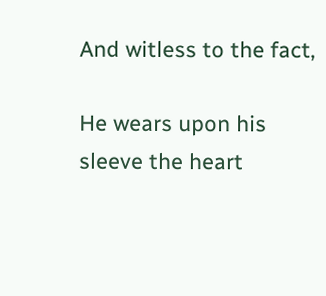And witless to the fact,

He wears upon his sleeve the heart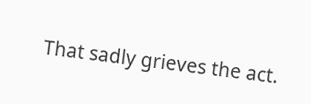That sadly grieves the act.